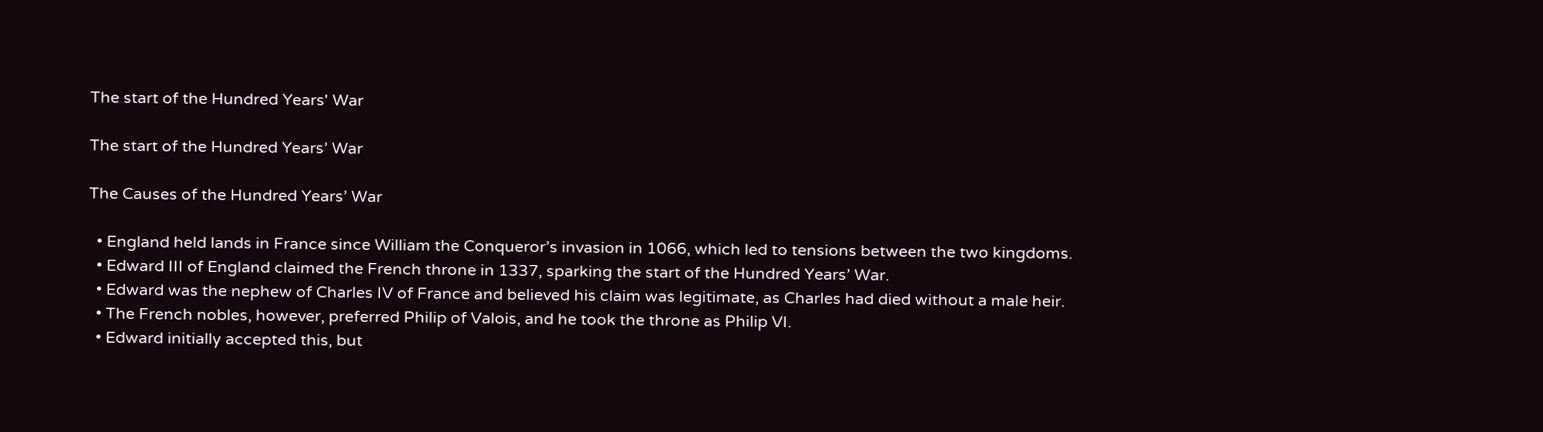The start of the Hundred Years' War

The start of the Hundred Years’ War

The Causes of the Hundred Years’ War

  • England held lands in France since William the Conqueror’s invasion in 1066, which led to tensions between the two kingdoms.
  • Edward III of England claimed the French throne in 1337, sparking the start of the Hundred Years’ War.
  • Edward was the nephew of Charles IV of France and believed his claim was legitimate, as Charles had died without a male heir.
  • The French nobles, however, preferred Philip of Valois, and he took the throne as Philip VI.
  • Edward initially accepted this, but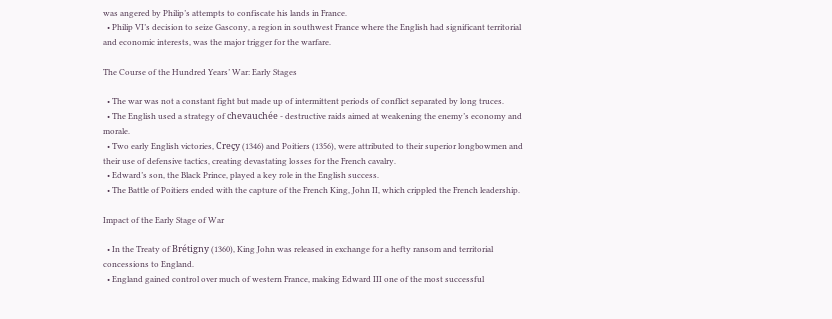was angered by Philip’s attempts to confiscate his lands in France.
  • Philip VI’s decision to seize Gascony, a region in southwest France where the English had significant territorial and economic interests, was the major trigger for the warfare.

The Course of the Hundred Years’ War: Early Stages

  • The war was not a constant fight but made up of intermittent periods of conflict separated by long truces.
  • The English used a strategy of chevauchée - destructive raids aimed at weakening the enemy’s economy and morale.
  • Two early English victories, Creçy (1346) and Poitiers (1356), were attributed to their superior longbowmen and their use of defensive tactics, creating devastating losses for the French cavalry.
  • Edward’s son, the Black Prince, played a key role in the English success.
  • The Battle of Poitiers ended with the capture of the French King, John II, which crippled the French leadership.

Impact of the Early Stage of War

  • In the Treaty of Brétigny (1360), King John was released in exchange for a hefty ransom and territorial concessions to England.
  • England gained control over much of western France, making Edward III one of the most successful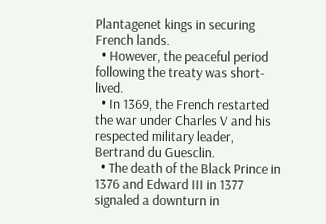Plantagenet kings in securing French lands.
  • However, the peaceful period following the treaty was short-lived.
  • In 1369, the French restarted the war under Charles V and his respected military leader, Bertrand du Guesclin.
  • The death of the Black Prince in 1376 and Edward III in 1377 signaled a downturn in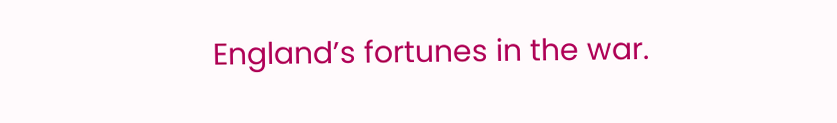England’s fortunes in the war.